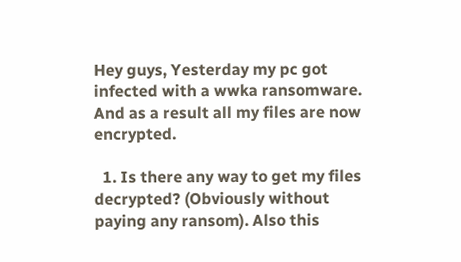Hey guys, Yesterday my pc got infected with a wwka ransomware. And as a result all my files are now encrypted.

  1. Is there any way to get my files decrypted? (Obviously without paying any ransom). Also this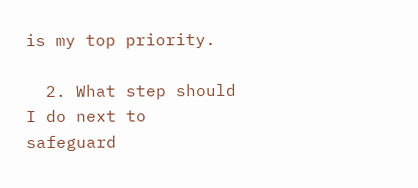is my top priority.

  2. What step should I do next to safeguard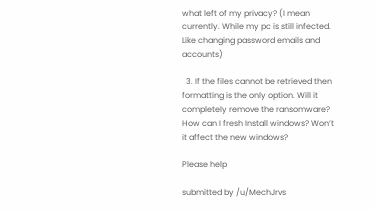what left of my privacy? (I mean currently. While my pc is still infected. Like changing password emails and accounts)

  3. If the files cannot be retrieved then formatting is the only option. Will it completely remove the ransomware? How can I fresh Install windows? Won’t it affect the new windows?

Please help

submitted by /u/MechJrvs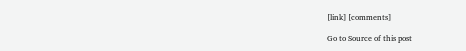[link] [comments]

Go to Source of this post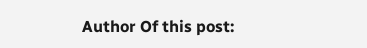Author Of this post: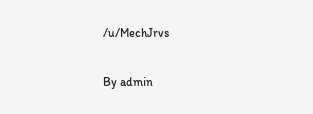/u/MechJrvs

By admin